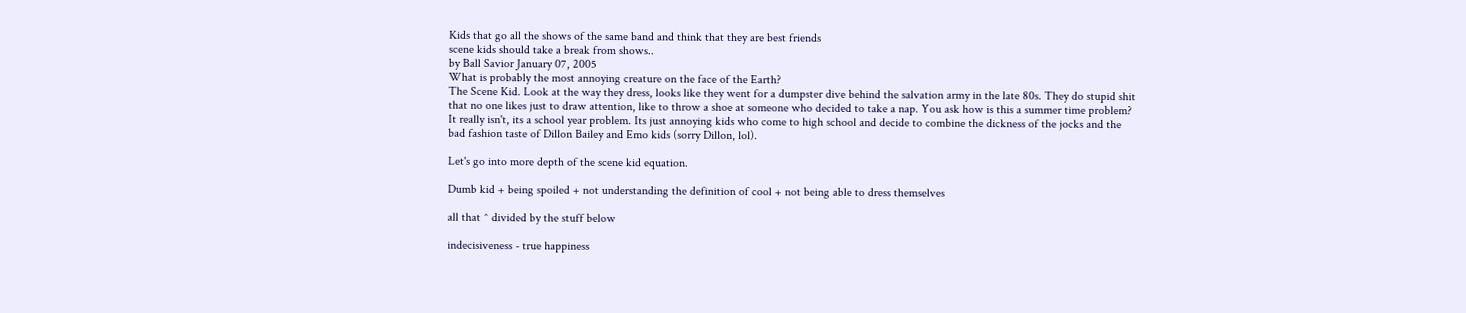Kids that go all the shows of the same band and think that they are best friends
scene kids should take a break from shows..
by Ball Savior January 07, 2005
What is probably the most annoying creature on the face of the Earth?
The Scene Kid. Look at the way they dress, looks like they went for a dumpster dive behind the salvation army in the late 80s. They do stupid shit that no one likes just to draw attention, like to throw a shoe at someone who decided to take a nap. You ask how is this a summer time problem? It really isn't, its a school year problem. Its just annoying kids who come to high school and decide to combine the dickness of the jocks and the bad fashion taste of Dillon Bailey and Emo kids (sorry Dillon, lol).

Let's go into more depth of the scene kid equation.

Dumb kid + being spoiled + not understanding the definition of cool + not being able to dress themselves

all that ^ divided by the stuff below

indecisiveness - true happiness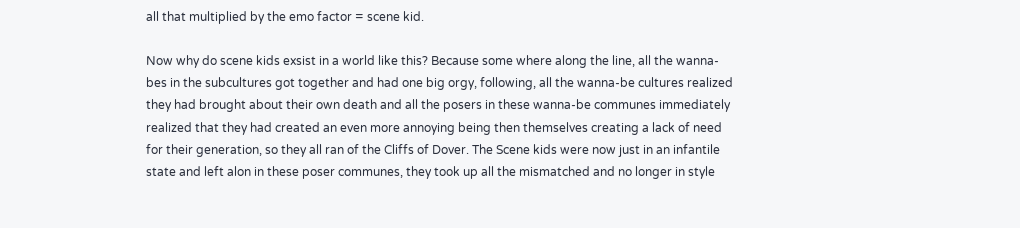all that multiplied by the emo factor = scene kid.

Now why do scene kids exsist in a world like this? Because some where along the line, all the wanna-bes in the subcultures got together and had one big orgy, following, all the wanna-be cultures realized they had brought about their own death and all the posers in these wanna-be communes immediately realized that they had created an even more annoying being then themselves creating a lack of need for their generation, so they all ran of the Cliffs of Dover. The Scene kids were now just in an infantile state and left alon in these poser communes, they took up all the mismatched and no longer in style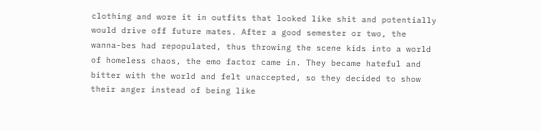clothing and wore it in outfits that looked like shit and potentially would drive off future mates. After a good semester or two, the wanna-bes had repopulated, thus throwing the scene kids into a world of homeless chaos, the emo factor came in. They became hateful and bitter with the world and felt unaccepted, so they decided to show their anger instead of being like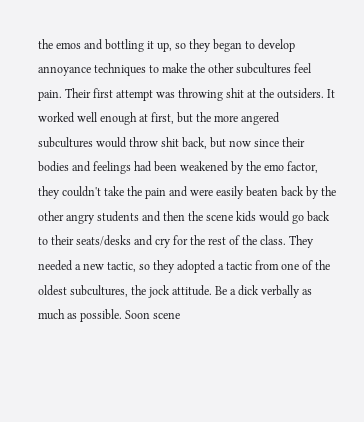the emos and bottling it up, so they began to develop annoyance techniques to make the other subcultures feel pain. Their first attempt was throwing shit at the outsiders. It worked well enough at first, but the more angered subcultures would throw shit back, but now since their bodies and feelings had been weakened by the emo factor, they couldn't take the pain and were easily beaten back by the other angry students and then the scene kids would go back to their seats/desks and cry for the rest of the class. They needed a new tactic, so they adopted a tactic from one of the oldest subcultures, the jock attitude. Be a dick verbally as much as possible. Soon scene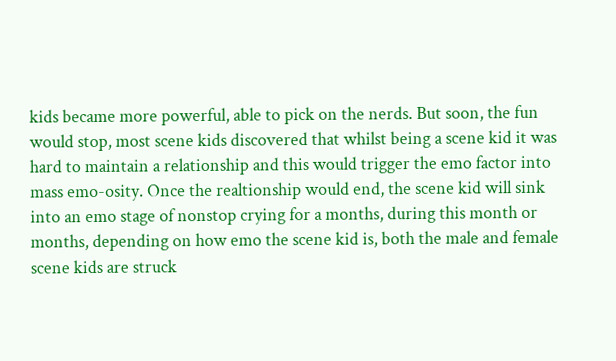kids became more powerful, able to pick on the nerds. But soon, the fun would stop, most scene kids discovered that whilst being a scene kid it was hard to maintain a relationship and this would trigger the emo factor into mass emo-osity. Once the realtionship would end, the scene kid will sink into an emo stage of nonstop crying for a months, during this month or months, depending on how emo the scene kid is, both the male and female scene kids are struck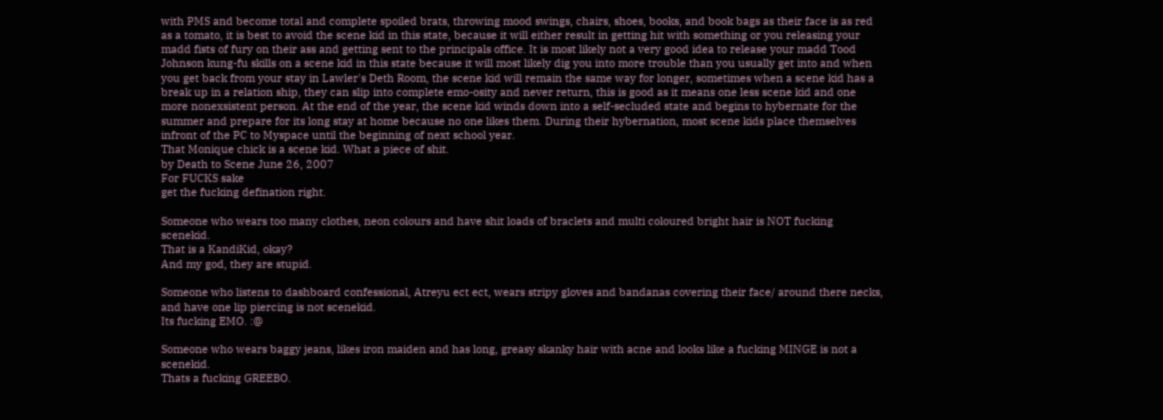with PMS and become total and complete spoiled brats, throwing mood swings, chairs, shoes, books, and book bags as their face is as red as a tomato, it is best to avoid the scene kid in this state, because it will either result in getting hit with something or you releasing your madd fists of fury on their ass and getting sent to the principals office. It is most likely not a very good idea to release your madd Tood Johnson kung-fu skills on a scene kid in this state because it will most likely dig you into more trouble than you usually get into and when you get back from your stay in Lawler's Deth Room, the scene kid will remain the same way for longer, sometimes when a scene kid has a break up in a relation ship, they can slip into complete emo-osity and never return, this is good as it means one less scene kid and one more nonexsistent person. At the end of the year, the scene kid winds down into a self-secluded state and begins to hybernate for the summer and prepare for its long stay at home because no one likes them. During their hybernation, most scene kids place themselves infront of the PC to Myspace until the beginning of next school year.
That Monique chick is a scene kid. What a piece of shit.
by Death to Scene June 26, 2007
For FUCKS sake
get the fucking defination right.

Someone who wears too many clothes, neon colours and have shit loads of braclets and multi coloured bright hair is NOT fucking scenekid.
That is a KandiKid, okay?
And my god, they are stupid.

Someone who listens to dashboard confessional, Atreyu ect ect, wears stripy gloves and bandanas covering their face/ around there necks, and have one lip piercing is not scenekid.
Its fucking EMO. :@

Someone who wears baggy jeans, likes iron maiden and has long, greasy skanky hair with acne and looks like a fucking MINGE is not a scenekid.
Thats a fucking GREEBO.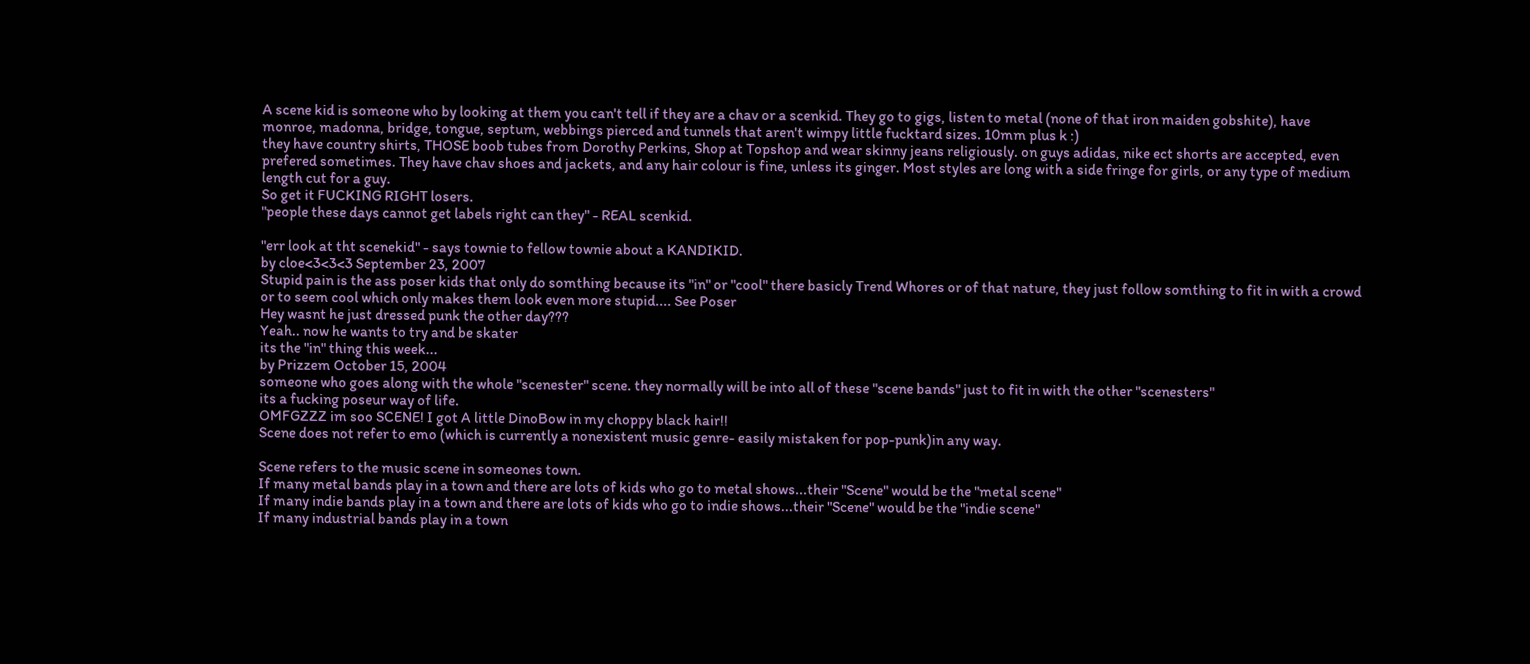A scene kid is someone who by looking at them you can't tell if they are a chav or a scenkid. They go to gigs, listen to metal (none of that iron maiden gobshite), have monroe, madonna, bridge, tongue, septum, webbings pierced and tunnels that aren't wimpy little fucktard sizes. 10mm plus k :)
they have country shirts, THOSE boob tubes from Dorothy Perkins, Shop at Topshop and wear skinny jeans religiously. on guys adidas, nike ect shorts are accepted, even prefered sometimes. They have chav shoes and jackets, and any hair colour is fine, unless its ginger. Most styles are long with a side fringe for girls, or any type of medium length cut for a guy.
So get it FUCKING RIGHT losers.
"people these days cannot get labels right can they" - REAL scenkid.

"err look at tht scenekid" - says townie to fellow townie about a KANDIKID.
by cloe<3<3<3 September 23, 2007
Stupid pain is the ass poser kids that only do somthing because its "in" or "cool" there basicly Trend Whores or of that nature, they just follow somthing to fit in with a crowd or to seem cool which only makes them look even more stupid.... See Poser
Hey wasnt he just dressed punk the other day???
Yeah.. now he wants to try and be skater
its the "in" thing this week...
by Prizzem October 15, 2004
someone who goes along with the whole "scenester" scene. they normally will be into all of these "scene bands" just to fit in with the other "scenesters"
its a fucking poseur way of life.
OMFGZZZ im soo SCENE! I got A little DinoBow in my choppy black hair!!
Scene does not refer to emo (which is currently a nonexistent music genre- easily mistaken for pop-punk)in any way.

Scene refers to the music scene in someones town.
If many metal bands play in a town and there are lots of kids who go to metal shows...their "Scene" would be the "metal scene"
If many indie bands play in a town and there are lots of kids who go to indie shows...their "Scene" would be the "indie scene"
If many industrial bands play in a town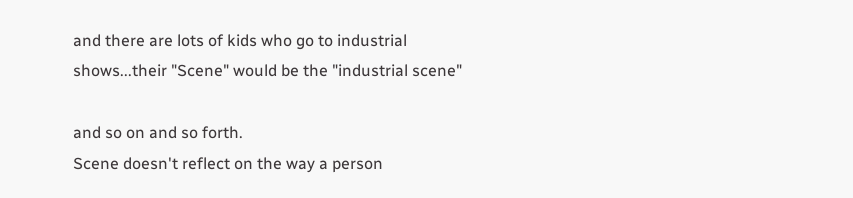and there are lots of kids who go to industrial shows...their "Scene" would be the "industrial scene"

and so on and so forth.
Scene doesn't reflect on the way a person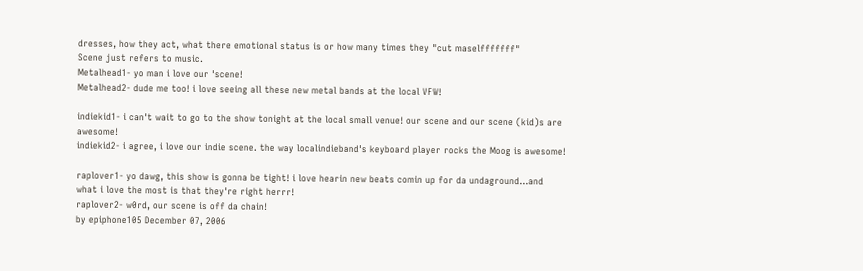dresses, how they act, what there emotional status is or how many times they "cut maselfffffff"
Scene just refers to music.
Metalhead1- yo man i love our 'scene!
Metalhead2- dude me too! i love seeing all these new metal bands at the local VFW!

indiekid1- i can't wait to go to the show tonight at the local small venue! our scene and our scene (kid)s are awesome!
indiekid2- i agree, i love our indie scene. the way localindieband's keyboard player rocks the Moog is awesome!

raplover1- yo dawg, this show is gonna be tight! i love hearin new beats comin up for da undaground...and what i love the most is that they're right herrr!
raplover2- w0rd, our scene is off da chain!
by epiphone105 December 07, 2006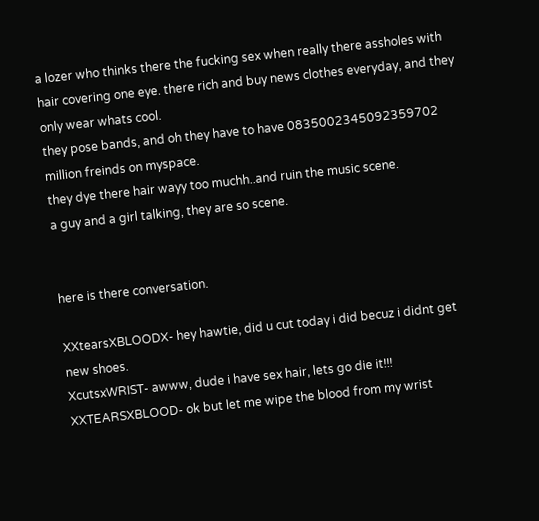a lozer who thinks there the fucking sex when really there assholes with hair covering one eye. there rich and buy news clothes everyday, and they only wear whats cool.
they pose bands, and oh they have to have 0835002345092359702 million freinds on myspace.
they dye there hair wayy too muchh..and ruin the music scene.
a guy and a girl talking, they are so scene.


here is there conversation.

XXtearsXBLOODX- hey hawtie, did u cut today i did becuz i didnt get new shoes.
XcutsxWRIST- awww, dude i have sex hair, lets go die it!!!
XXTEARSXBLOOD- ok but let me wipe the blood from my wrist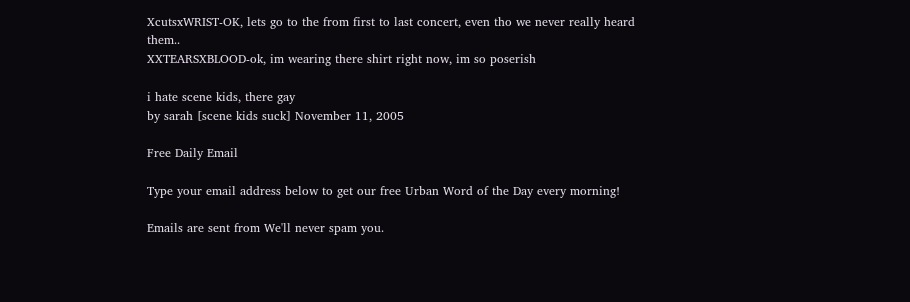XcutsxWRIST-OK, lets go to the from first to last concert, even tho we never really heard them..
XXTEARSXBLOOD-ok, im wearing there shirt right now, im so poserish

i hate scene kids, there gay
by sarah [scene kids suck] November 11, 2005

Free Daily Email

Type your email address below to get our free Urban Word of the Day every morning!

Emails are sent from We'll never spam you.